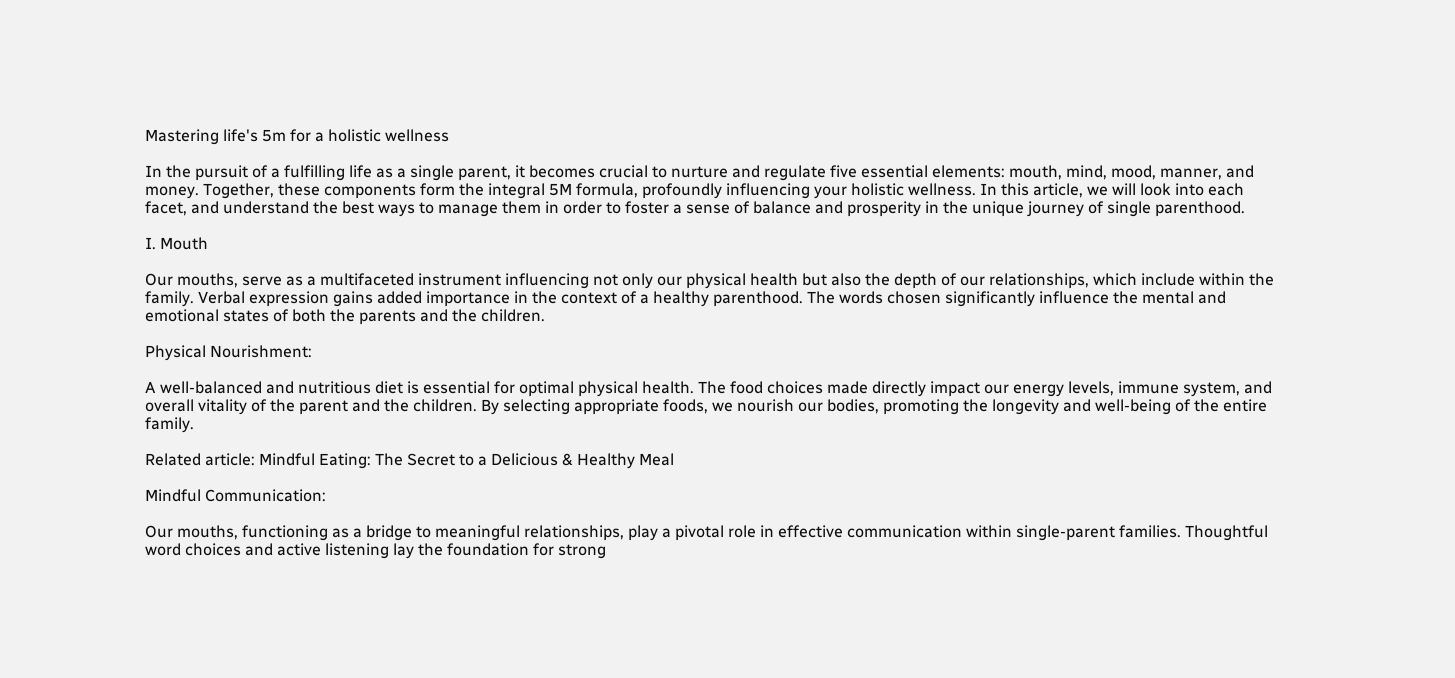Mastering life's 5m for a holistic wellness

In the pursuit of a fulfilling life as a single parent, it becomes crucial to nurture and regulate five essential elements: mouth, mind, mood, manner, and money. Together, these components form the integral 5M formula, profoundly influencing your holistic wellness. In this article, we will look into each facet, and understand the best ways to manage them in order to foster a sense of balance and prosperity in the unique journey of single parenthood.

I. Mouth

Our mouths, serve as a multifaceted instrument influencing not only our physical health but also the depth of our relationships, which include within the family. Verbal expression gains added importance in the context of a healthy parenthood. The words chosen significantly influence the mental and emotional states of both the parents and the children.

Physical Nourishment:

A well-balanced and nutritious diet is essential for optimal physical health. The food choices made directly impact our energy levels, immune system, and overall vitality of the parent and the children. By selecting appropriate foods, we nourish our bodies, promoting the longevity and well-being of the entire family.

Related article: Mindful Eating: The Secret to a Delicious & Healthy Meal

Mindful Communication:

Our mouths, functioning as a bridge to meaningful relationships, play a pivotal role in effective communication within single-parent families. Thoughtful word choices and active listening lay the foundation for strong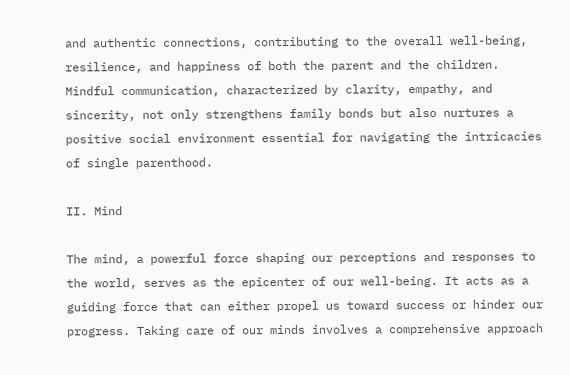and authentic connections, contributing to the overall well-being, resilience, and happiness of both the parent and the children. Mindful communication, characterized by clarity, empathy, and sincerity, not only strengthens family bonds but also nurtures a positive social environment essential for navigating the intricacies of single parenthood.

II. Mind

The mind, a powerful force shaping our perceptions and responses to the world, serves as the epicenter of our well-being. It acts as a guiding force that can either propel us toward success or hinder our progress. Taking care of our minds involves a comprehensive approach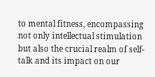to mental fitness, encompassing not only intellectual stimulation but also the crucial realm of self-talk and its impact on our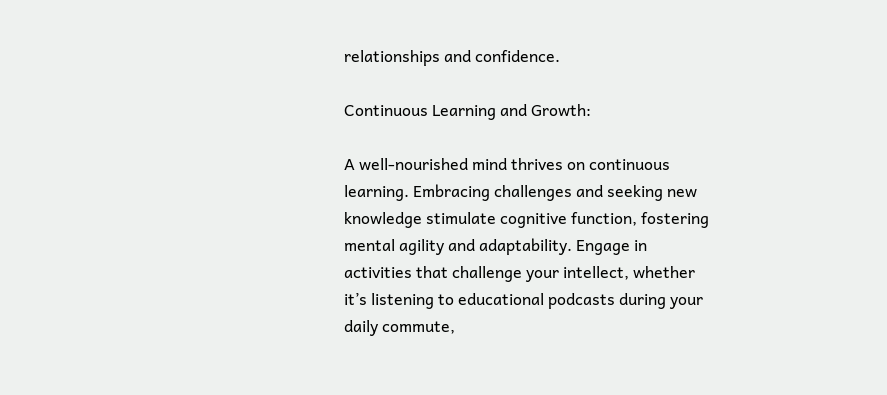relationships and confidence.

Continuous Learning and Growth:

A well-nourished mind thrives on continuous learning. Embracing challenges and seeking new knowledge stimulate cognitive function, fostering mental agility and adaptability. Engage in activities that challenge your intellect, whether it’s listening to educational podcasts during your daily commute,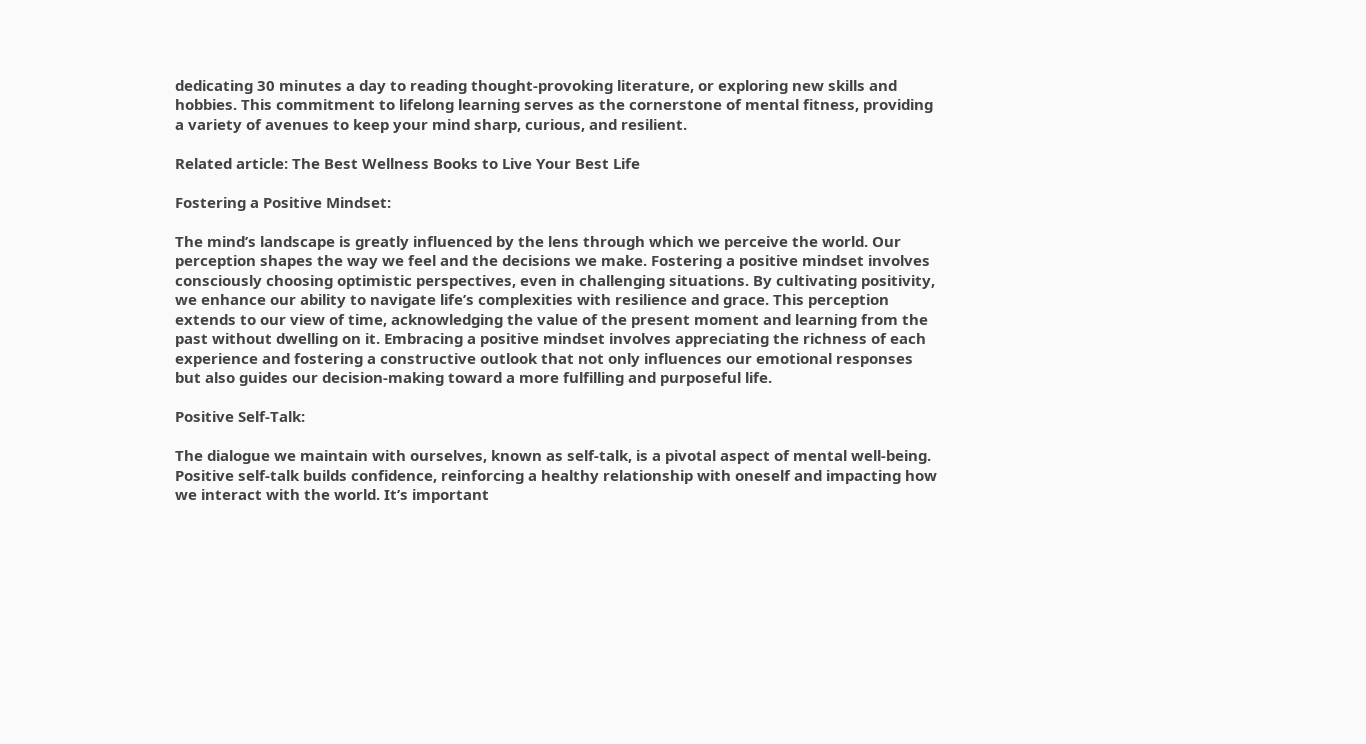dedicating 30 minutes a day to reading thought-provoking literature, or exploring new skills and hobbies. This commitment to lifelong learning serves as the cornerstone of mental fitness, providing a variety of avenues to keep your mind sharp, curious, and resilient.

Related article: The Best Wellness Books to Live Your Best Life

Fostering a Positive Mindset:

The mind’s landscape is greatly influenced by the lens through which we perceive the world. Our perception shapes the way we feel and the decisions we make. Fostering a positive mindset involves consciously choosing optimistic perspectives, even in challenging situations. By cultivating positivity, we enhance our ability to navigate life’s complexities with resilience and grace. This perception extends to our view of time, acknowledging the value of the present moment and learning from the past without dwelling on it. Embracing a positive mindset involves appreciating the richness of each experience and fostering a constructive outlook that not only influences our emotional responses but also guides our decision-making toward a more fulfilling and purposeful life.

Positive Self-Talk:

The dialogue we maintain with ourselves, known as self-talk, is a pivotal aspect of mental well-being. Positive self-talk builds confidence, reinforcing a healthy relationship with oneself and impacting how we interact with the world. It’s important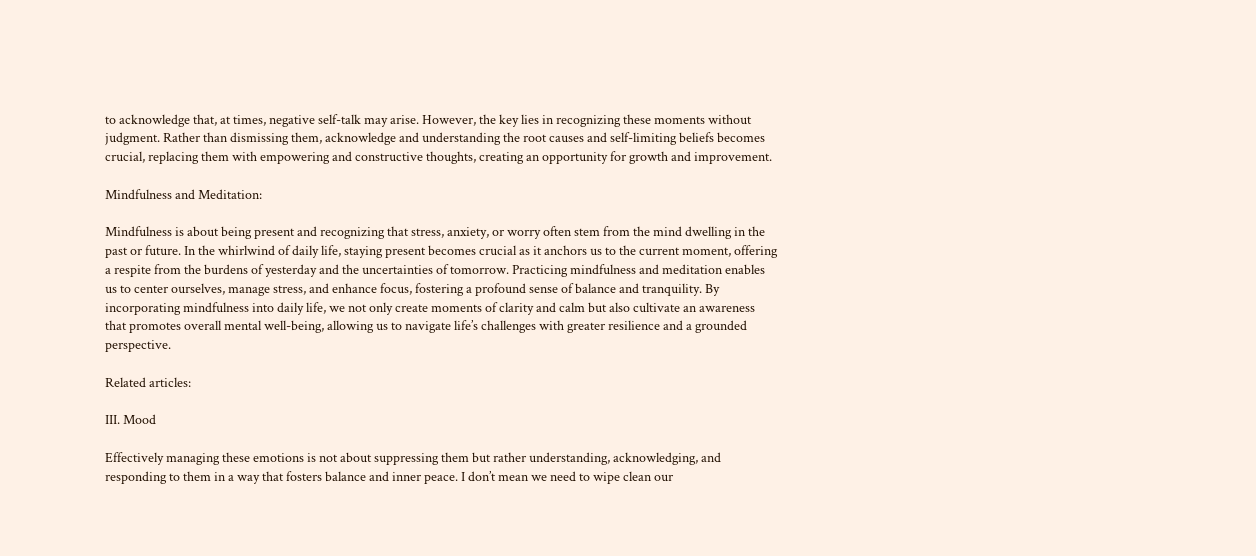to acknowledge that, at times, negative self-talk may arise. However, the key lies in recognizing these moments without judgment. Rather than dismissing them, acknowledge and understanding the root causes and self-limiting beliefs becomes crucial, replacing them with empowering and constructive thoughts, creating an opportunity for growth and improvement.

Mindfulness and Meditation:

Mindfulness is about being present and recognizing that stress, anxiety, or worry often stem from the mind dwelling in the past or future. In the whirlwind of daily life, staying present becomes crucial as it anchors us to the current moment, offering a respite from the burdens of yesterday and the uncertainties of tomorrow. Practicing mindfulness and meditation enables us to center ourselves, manage stress, and enhance focus, fostering a profound sense of balance and tranquility. By incorporating mindfulness into daily life, we not only create moments of clarity and calm but also cultivate an awareness that promotes overall mental well-being, allowing us to navigate life’s challenges with greater resilience and a grounded perspective.

Related articles:

III. Mood

Effectively managing these emotions is not about suppressing them but rather understanding, acknowledging, and responding to them in a way that fosters balance and inner peace. I don’t mean we need to wipe clean our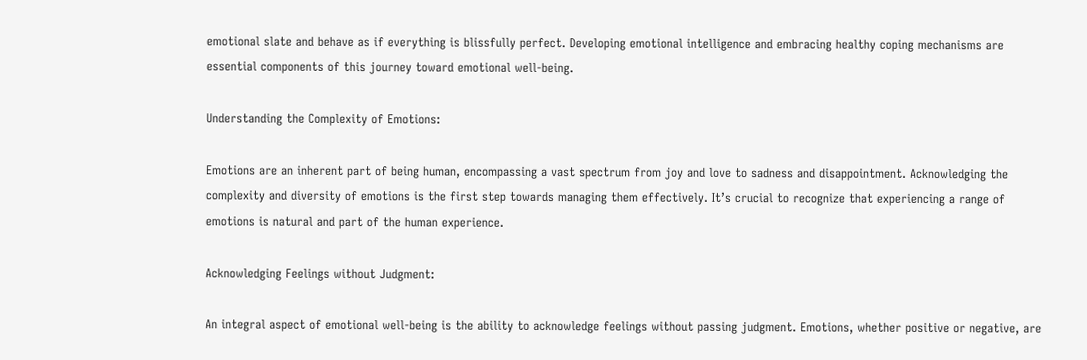emotional slate and behave as if everything is blissfully perfect. Developing emotional intelligence and embracing healthy coping mechanisms are essential components of this journey toward emotional well-being.

Understanding the Complexity of Emotions:

Emotions are an inherent part of being human, encompassing a vast spectrum from joy and love to sadness and disappointment. Acknowledging the complexity and diversity of emotions is the first step towards managing them effectively. It’s crucial to recognize that experiencing a range of emotions is natural and part of the human experience.

Acknowledging Feelings without Judgment:

An integral aspect of emotional well-being is the ability to acknowledge feelings without passing judgment. Emotions, whether positive or negative, are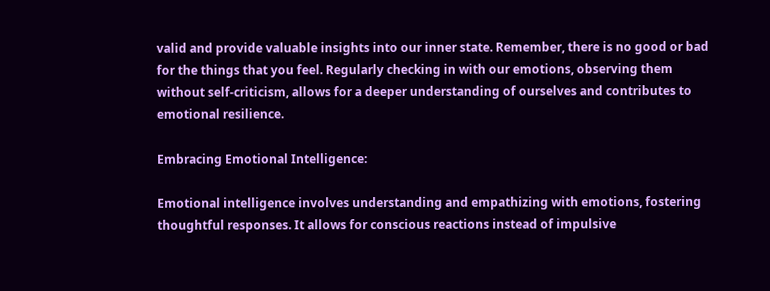valid and provide valuable insights into our inner state. Remember, there is no good or bad for the things that you feel. Regularly checking in with our emotions, observing them without self-criticism, allows for a deeper understanding of ourselves and contributes to emotional resilience.

Embracing Emotional Intelligence:

Emotional intelligence involves understanding and empathizing with emotions, fostering thoughtful responses. It allows for conscious reactions instead of impulsive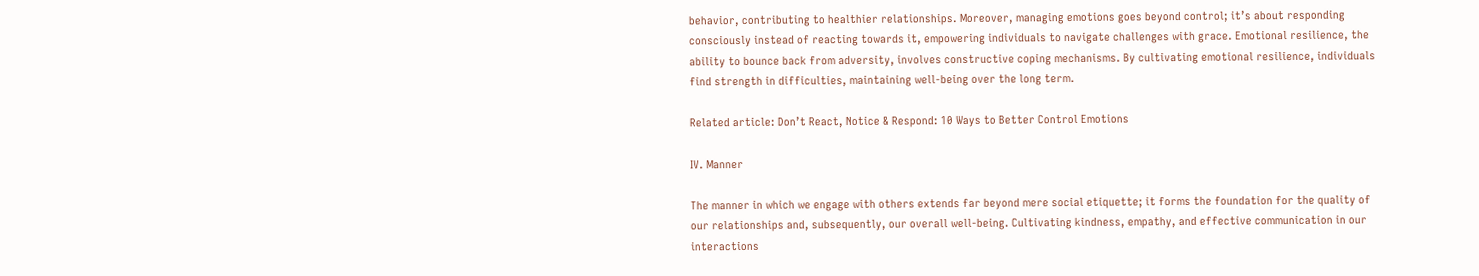behavior, contributing to healthier relationships. Moreover, managing emotions goes beyond control; it’s about responding consciously instead of reacting towards it, empowering individuals to navigate challenges with grace. Emotional resilience, the ability to bounce back from adversity, involves constructive coping mechanisms. By cultivating emotional resilience, individuals find strength in difficulties, maintaining well-being over the long term.

Related article: Don’t React, Notice & Respond: 10 Ways to Better Control Emotions

IV. Manner

The manner in which we engage with others extends far beyond mere social etiquette; it forms the foundation for the quality of our relationships and, subsequently, our overall well-being. Cultivating kindness, empathy, and effective communication in our interactions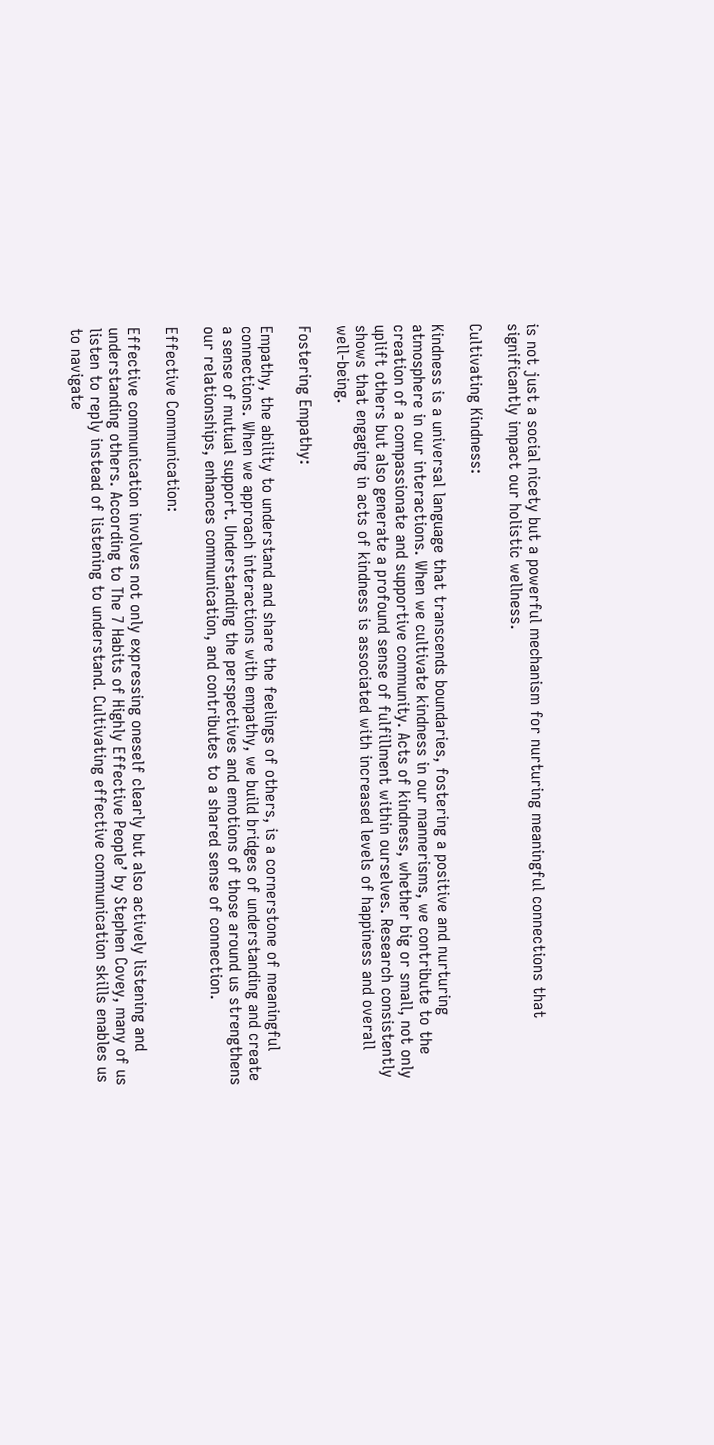is not just a social nicety but a powerful mechanism for nurturing meaningful connections that significantly impact our holistic wellness.

Cultivating Kindness:

Kindness is a universal language that transcends boundaries, fostering a positive and nurturing atmosphere in our interactions. When we cultivate kindness in our mannerisms, we contribute to the creation of a compassionate and supportive community. Acts of kindness, whether big or small, not only uplift others but also generate a profound sense of fulfillment within ourselves. Research consistently shows that engaging in acts of kindness is associated with increased levels of happiness and overall well-being.

Fostering Empathy:

Empathy, the ability to understand and share the feelings of others, is a cornerstone of meaningful connections. When we approach interactions with empathy, we build bridges of understanding and create a sense of mutual support. Understanding the perspectives and emotions of those around us strengthens our relationships, enhances communication, and contributes to a shared sense of connection.

Effective Communication:

Effective communication involves not only expressing oneself clearly but also actively listening and understanding others. According to The 7 Habits of Highly Effective People’ by Stephen Covey, many of us listen to reply instead of listening to understand. Cultivating effective communication skills enables us to navigate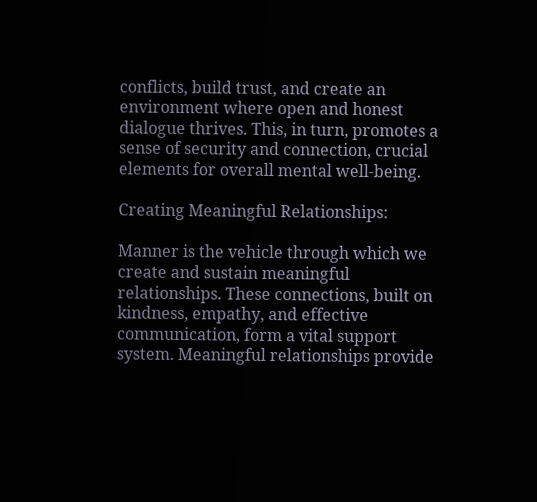conflicts, build trust, and create an environment where open and honest dialogue thrives. This, in turn, promotes a sense of security and connection, crucial elements for overall mental well-being.

Creating Meaningful Relationships:

Manner is the vehicle through which we create and sustain meaningful relationships. These connections, built on kindness, empathy, and effective communication, form a vital support system. Meaningful relationships provide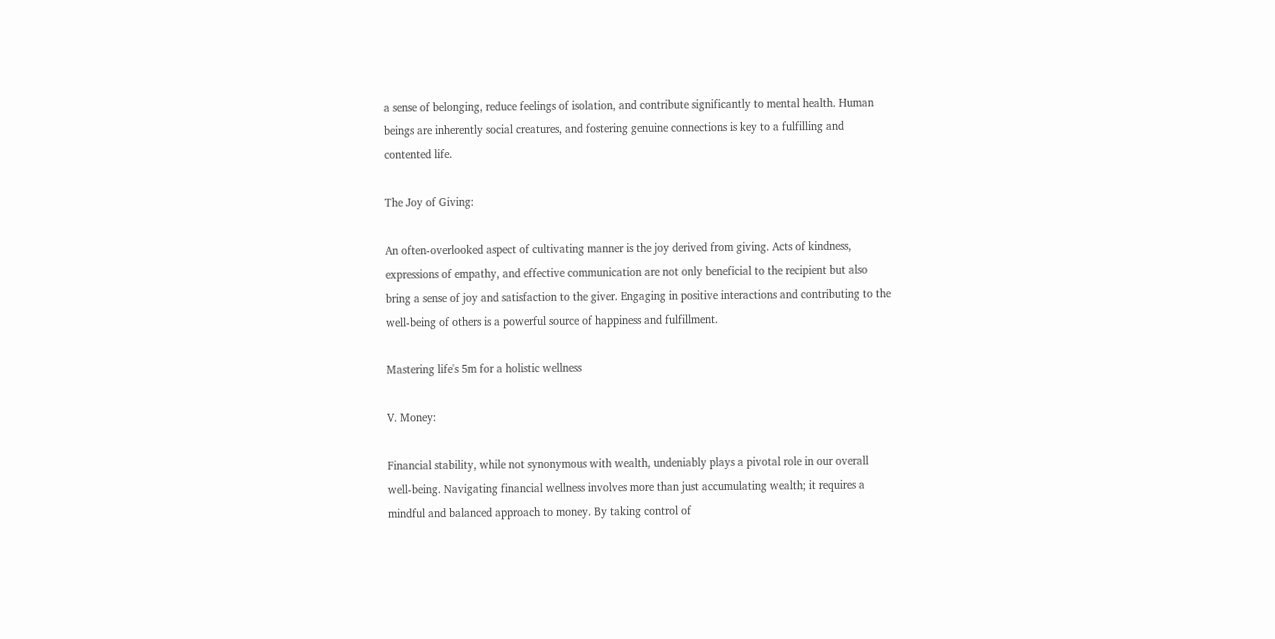a sense of belonging, reduce feelings of isolation, and contribute significantly to mental health. Human beings are inherently social creatures, and fostering genuine connections is key to a fulfilling and contented life.

The Joy of Giving:

An often-overlooked aspect of cultivating manner is the joy derived from giving. Acts of kindness, expressions of empathy, and effective communication are not only beneficial to the recipient but also bring a sense of joy and satisfaction to the giver. Engaging in positive interactions and contributing to the well-being of others is a powerful source of happiness and fulfillment.

Mastering life's 5m for a holistic wellness

V. Money:

Financial stability, while not synonymous with wealth, undeniably plays a pivotal role in our overall well-being. Navigating financial wellness involves more than just accumulating wealth; it requires a mindful and balanced approach to money. By taking control of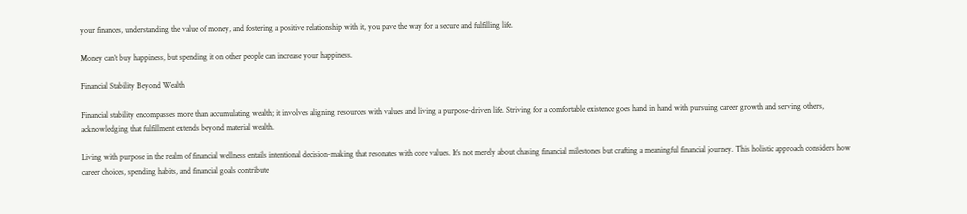your finances, understanding the value of money, and fostering a positive relationship with it, you pave the way for a secure and fulfilling life.

Money can’t buy happiness, but spending it on other people can increase your happiness.

Financial Stability Beyond Wealth

Financial stability encompasses more than accumulating wealth; it involves aligning resources with values and living a purpose-driven life. Striving for a comfortable existence goes hand in hand with pursuing career growth and serving others, acknowledging that fulfillment extends beyond material wealth.

Living with purpose in the realm of financial wellness entails intentional decision-making that resonates with core values. It’s not merely about chasing financial milestones but crafting a meaningful financial journey. This holistic approach considers how career choices, spending habits, and financial goals contribute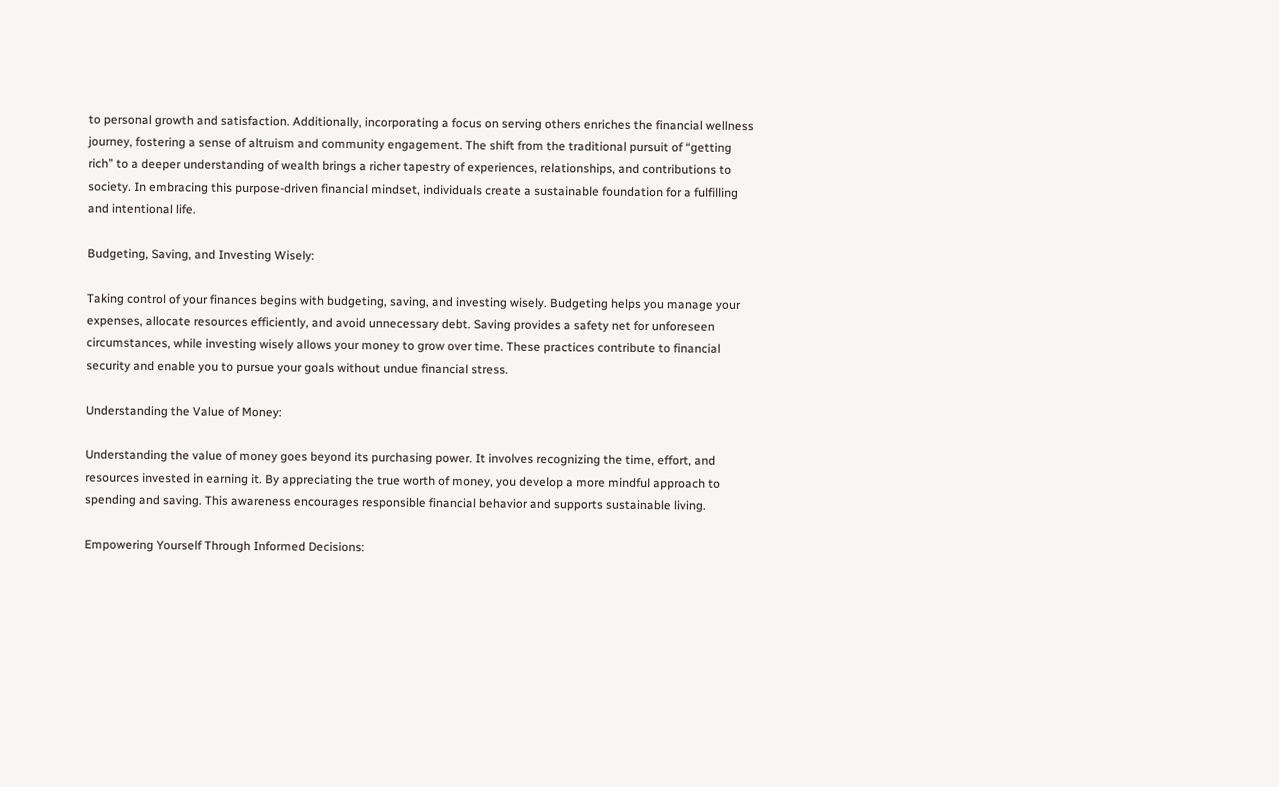to personal growth and satisfaction. Additionally, incorporating a focus on serving others enriches the financial wellness journey, fostering a sense of altruism and community engagement. The shift from the traditional pursuit of “getting rich” to a deeper understanding of wealth brings a richer tapestry of experiences, relationships, and contributions to society. In embracing this purpose-driven financial mindset, individuals create a sustainable foundation for a fulfilling and intentional life.

Budgeting, Saving, and Investing Wisely:

Taking control of your finances begins with budgeting, saving, and investing wisely. Budgeting helps you manage your expenses, allocate resources efficiently, and avoid unnecessary debt. Saving provides a safety net for unforeseen circumstances, while investing wisely allows your money to grow over time. These practices contribute to financial security and enable you to pursue your goals without undue financial stress.

Understanding the Value of Money:

Understanding the value of money goes beyond its purchasing power. It involves recognizing the time, effort, and resources invested in earning it. By appreciating the true worth of money, you develop a more mindful approach to spending and saving. This awareness encourages responsible financial behavior and supports sustainable living.

Empowering Yourself Through Informed Decisions: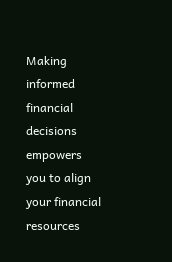Making informed financial decisions empowers you to align your financial resources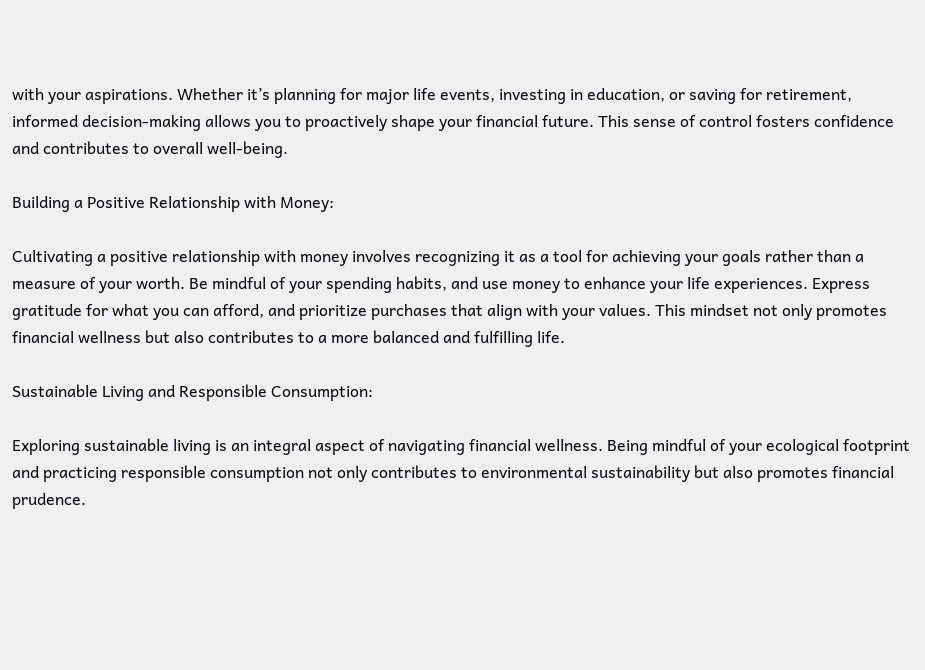with your aspirations. Whether it’s planning for major life events, investing in education, or saving for retirement, informed decision-making allows you to proactively shape your financial future. This sense of control fosters confidence and contributes to overall well-being.

Building a Positive Relationship with Money:

Cultivating a positive relationship with money involves recognizing it as a tool for achieving your goals rather than a measure of your worth. Be mindful of your spending habits, and use money to enhance your life experiences. Express gratitude for what you can afford, and prioritize purchases that align with your values. This mindset not only promotes financial wellness but also contributes to a more balanced and fulfilling life.

Sustainable Living and Responsible Consumption:

Exploring sustainable living is an integral aspect of navigating financial wellness. Being mindful of your ecological footprint and practicing responsible consumption not only contributes to environmental sustainability but also promotes financial prudence.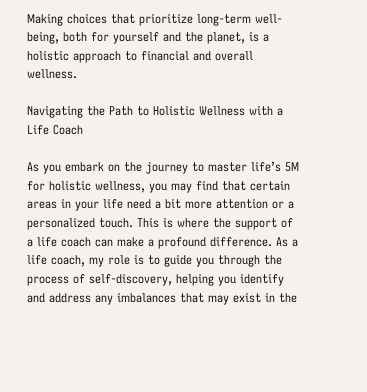Making choices that prioritize long-term well-being, both for yourself and the planet, is a holistic approach to financial and overall wellness.

Navigating the Path to Holistic Wellness with a Life Coach

As you embark on the journey to master life’s 5M for holistic wellness, you may find that certain areas in your life need a bit more attention or a personalized touch. This is where the support of a life coach can make a profound difference. As a life coach, my role is to guide you through the process of self-discovery, helping you identify and address any imbalances that may exist in the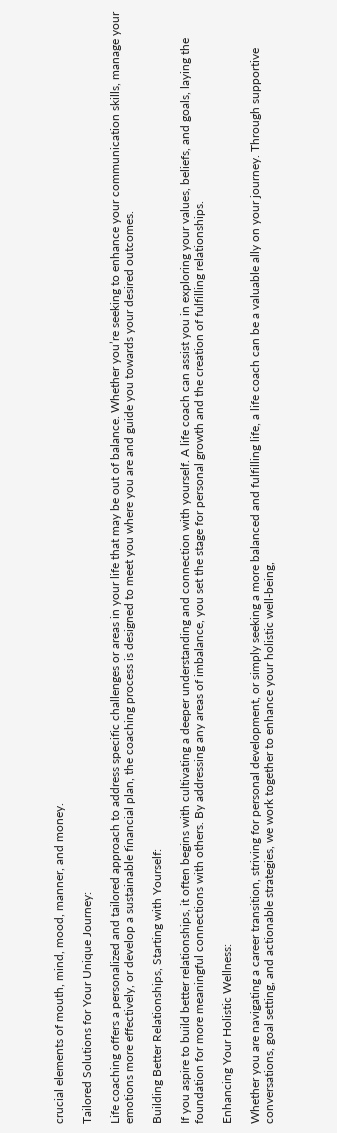crucial elements of mouth, mind, mood, manner, and money.

Tailored Solutions for Your Unique Journey:

Life coaching offers a personalized and tailored approach to address specific challenges or areas in your life that may be out of balance. Whether you’re seeking to enhance your communication skills, manage your emotions more effectively, or develop a sustainable financial plan, the coaching process is designed to meet you where you are and guide you towards your desired outcomes.

Building Better Relationships, Starting with Yourself:

If you aspire to build better relationships, it often begins with cultivating a deeper understanding and connection with yourself. A life coach can assist you in exploring your values, beliefs, and goals, laying the foundation for more meaningful connections with others. By addressing any areas of imbalance, you set the stage for personal growth and the creation of fulfilling relationships.

Enhancing Your Holistic Wellness:

Whether you are navigating a career transition, striving for personal development, or simply seeking a more balanced and fulfilling life, a life coach can be a valuable ally on your journey. Through supportive conversations, goal setting, and actionable strategies, we work together to enhance your holistic well-being,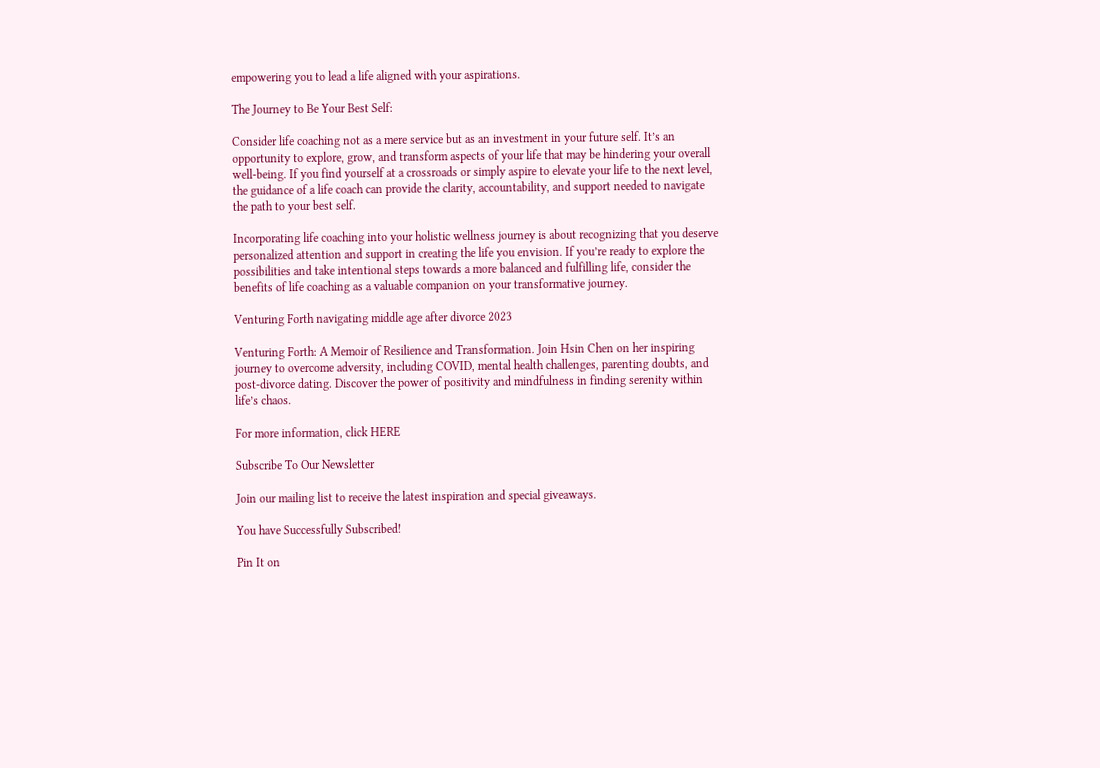empowering you to lead a life aligned with your aspirations.

The Journey to Be Your Best Self:

Consider life coaching not as a mere service but as an investment in your future self. It’s an opportunity to explore, grow, and transform aspects of your life that may be hindering your overall well-being. If you find yourself at a crossroads or simply aspire to elevate your life to the next level, the guidance of a life coach can provide the clarity, accountability, and support needed to navigate the path to your best self.

Incorporating life coaching into your holistic wellness journey is about recognizing that you deserve personalized attention and support in creating the life you envision. If you’re ready to explore the possibilities and take intentional steps towards a more balanced and fulfilling life, consider the benefits of life coaching as a valuable companion on your transformative journey.

Venturing Forth navigating middle age after divorce 2023

Venturing Forth: A Memoir of Resilience and Transformation. Join Hsin Chen on her inspiring journey to overcome adversity, including COVID, mental health challenges, parenting doubts, and post-divorce dating. Discover the power of positivity and mindfulness in finding serenity within life’s chaos.

For more information, click HERE

Subscribe To Our Newsletter

Join our mailing list to receive the latest inspiration and special giveaways.

You have Successfully Subscribed!

Pin It on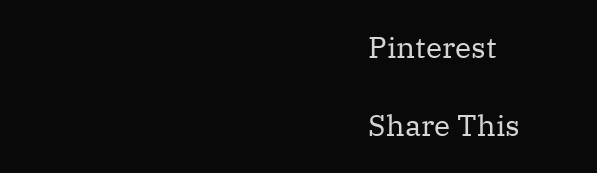Pinterest

Share This